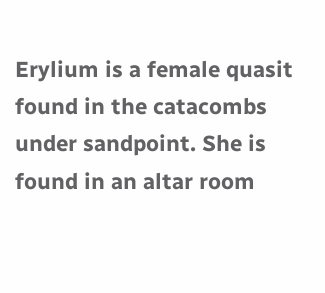Erylium is a female quasit found in the catacombs under sandpoint. She is found in an altar room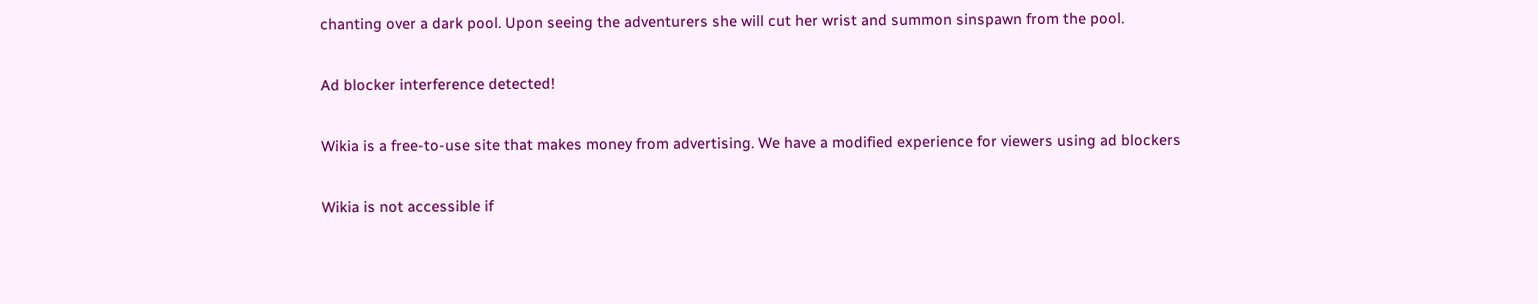chanting over a dark pool. Upon seeing the adventurers she will cut her wrist and summon sinspawn from the pool.

Ad blocker interference detected!

Wikia is a free-to-use site that makes money from advertising. We have a modified experience for viewers using ad blockers

Wikia is not accessible if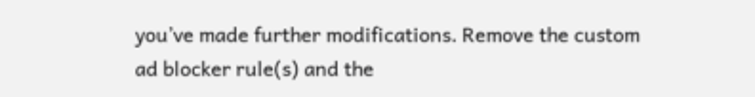you’ve made further modifications. Remove the custom ad blocker rule(s) and the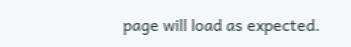page will load as expected.